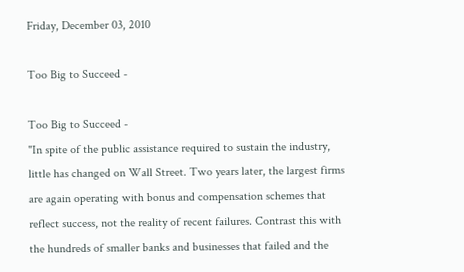Friday, December 03, 2010

Too Big to Succeed -

Too Big to Succeed -
"In spite of the public assistance required to sustain the industry, little has changed on Wall Street. Two years later, the largest firms are again operating with bonus and compensation schemes that reflect success, not the reality of recent failures. Contrast this with the hundreds of smaller banks and businesses that failed and the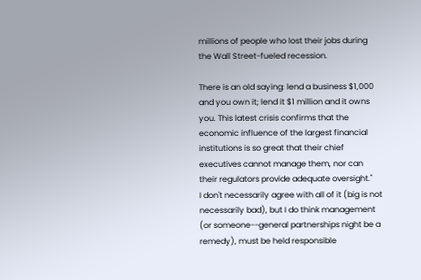millions of people who lost their jobs during the Wall Street-fueled recession.

There is an old saying: lend a business $1,000 and you own it; lend it $1 million and it owns you. This latest crisis confirms that the economic influence of the largest financial institutions is so great that their chief executives cannot manage them, nor can their regulators provide adequate oversight."
I don't necessarily agree with all of it (big is not necessarily bad), but I do think management (or someone--general partnerships night be a remedy), must be held responsible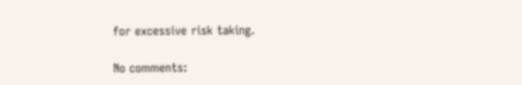for excessive risk taking.

No comments: